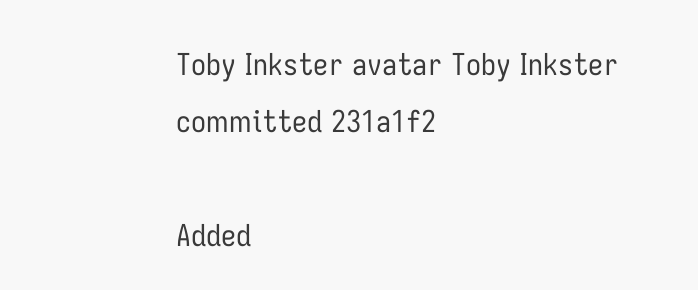Toby Inkster avatar Toby Inkster committed 231a1f2

Added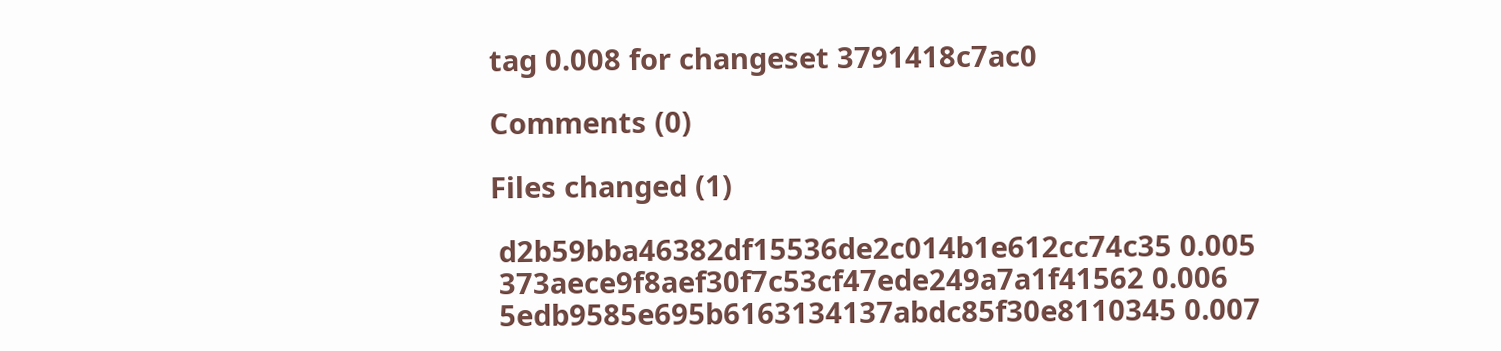tag 0.008 for changeset 3791418c7ac0

Comments (0)

Files changed (1)

 d2b59bba46382df15536de2c014b1e612cc74c35 0.005
 373aece9f8aef30f7c53cf47ede249a7a1f41562 0.006
 5edb9585e695b6163134137abdc85f30e8110345 0.007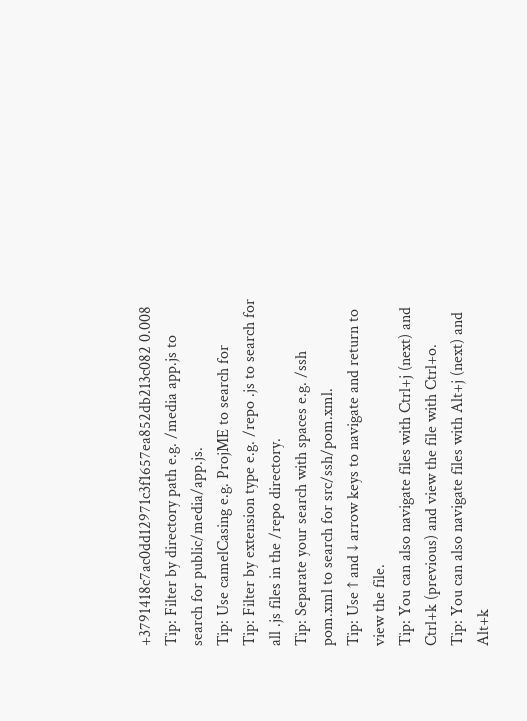+3791418c7ac0dd12971c3f1657ea852db213c082 0.008
Tip: Filter by directory path e.g. /media app.js to search for public/media/app.js.
Tip: Use camelCasing e.g. ProjME to search for
Tip: Filter by extension type e.g. /repo .js to search for all .js files in the /repo directory.
Tip: Separate your search with spaces e.g. /ssh pom.xml to search for src/ssh/pom.xml.
Tip: Use ↑ and ↓ arrow keys to navigate and return to view the file.
Tip: You can also navigate files with Ctrl+j (next) and Ctrl+k (previous) and view the file with Ctrl+o.
Tip: You can also navigate files with Alt+j (next) and Alt+k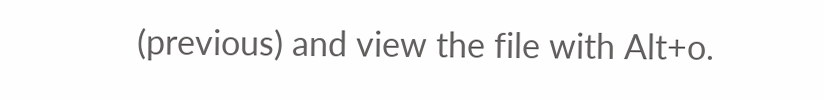(previous) and view the file with Alt+o.